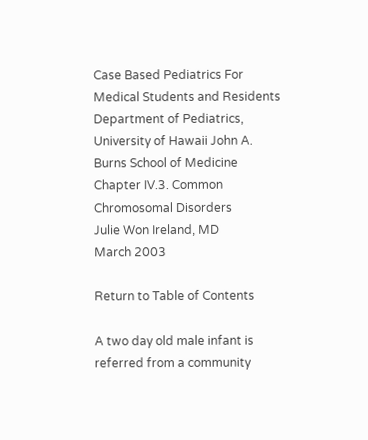Case Based Pediatrics For Medical Students and Residents
Department of Pediatrics, University of Hawaii John A. Burns School of Medicine
Chapter IV.3. Common Chromosomal Disorders
Julie Won Ireland, MD
March 2003

Return to Table of Contents

A two day old male infant is referred from a community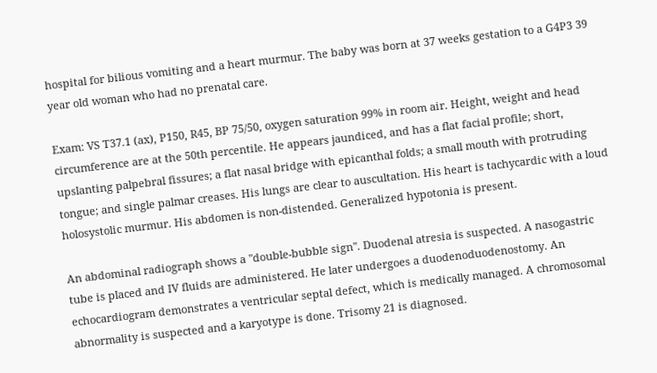hospital for bilious vomiting and a heart murmur. The baby was born at 37 weeks gestation to a G4P3 39 year old woman who had no prenatal care.

Exam: VS T37.1 (ax), P150, R45, BP 75/50, oxygen saturation 99% in room air. Height, weight and head circumference are at the 50th percentile. He appears jaundiced, and has a flat facial profile; short, upslanting palpebral fissures; a flat nasal bridge with epicanthal folds; a small mouth with protruding tongue; and single palmar creases. His lungs are clear to auscultation. His heart is tachycardic with a loud holosystolic murmur. His abdomen is non-distended. Generalized hypotonia is present.

An abdominal radiograph shows a "double-bubble sign". Duodenal atresia is suspected. A nasogastric tube is placed and IV fluids are administered. He later undergoes a duodenoduodenostomy. An echocardiogram demonstrates a ventricular septal defect, which is medically managed. A chromosomal abnormality is suspected and a karyotype is done. Trisomy 21 is diagnosed.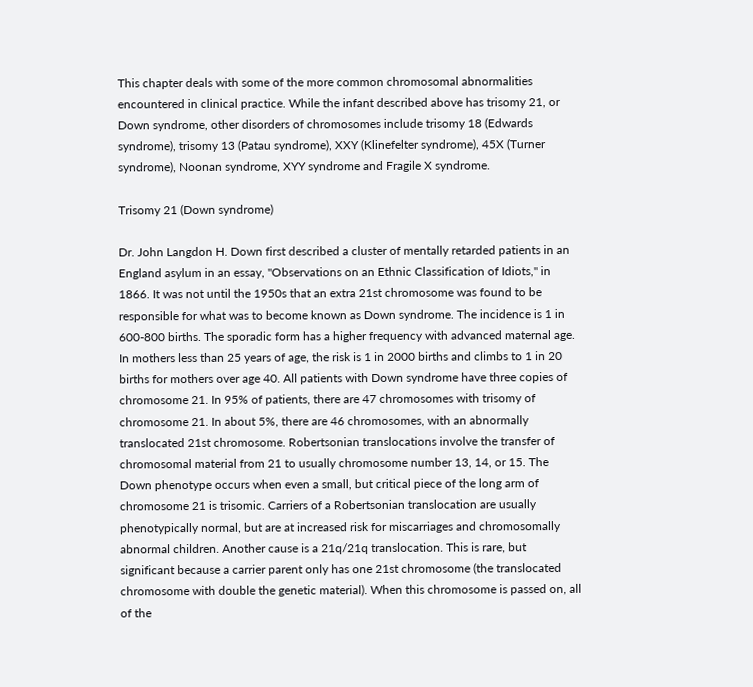This chapter deals with some of the more common chromosomal abnormalities encountered in clinical practice. While the infant described above has trisomy 21, or Down syndrome, other disorders of chromosomes include trisomy 18 (Edwards syndrome), trisomy 13 (Patau syndrome), XXY (Klinefelter syndrome), 45X (Turner syndrome), Noonan syndrome, XYY syndrome and Fragile X syndrome.

Trisomy 21 (Down syndrome)

Dr. John Langdon H. Down first described a cluster of mentally retarded patients in an England asylum in an essay, "Observations on an Ethnic Classification of Idiots," in 1866. It was not until the 1950s that an extra 21st chromosome was found to be responsible for what was to become known as Down syndrome. The incidence is 1 in 600-800 births. The sporadic form has a higher frequency with advanced maternal age. In mothers less than 25 years of age, the risk is 1 in 2000 births and climbs to 1 in 20 births for mothers over age 40. All patients with Down syndrome have three copies of chromosome 21. In 95% of patients, there are 47 chromosomes with trisomy of chromosome 21. In about 5%, there are 46 chromosomes, with an abnormally translocated 21st chromosome. Robertsonian translocations involve the transfer of chromosomal material from 21 to usually chromosome number 13, 14, or 15. The Down phenotype occurs when even a small, but critical piece of the long arm of chromosome 21 is trisomic. Carriers of a Robertsonian translocation are usually phenotypically normal, but are at increased risk for miscarriages and chromosomally abnormal children. Another cause is a 21q/21q translocation. This is rare, but significant because a carrier parent only has one 21st chromosome (the translocated chromosome with double the genetic material). When this chromosome is passed on, all of the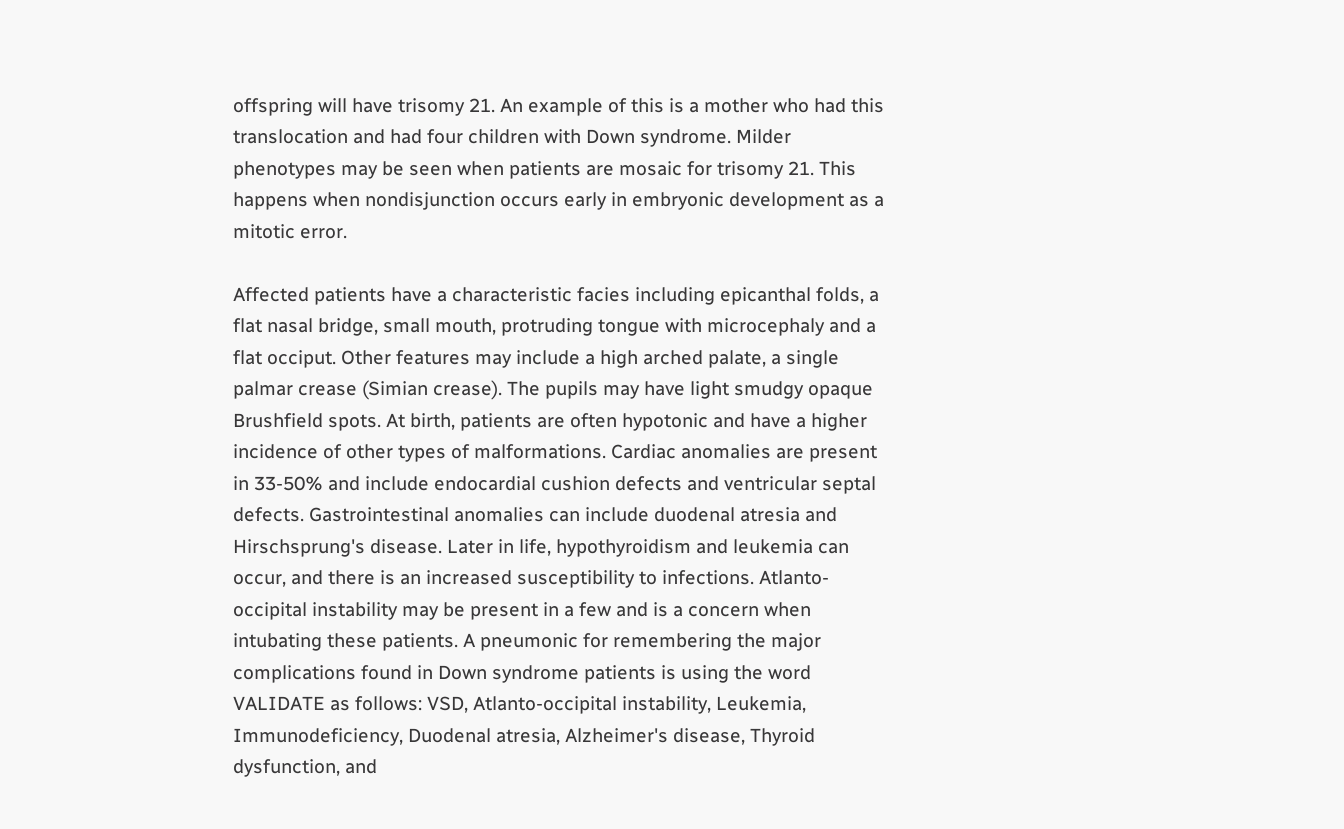offspring will have trisomy 21. An example of this is a mother who had this translocation and had four children with Down syndrome. Milder phenotypes may be seen when patients are mosaic for trisomy 21. This happens when nondisjunction occurs early in embryonic development as a mitotic error.

Affected patients have a characteristic facies including epicanthal folds, a flat nasal bridge, small mouth, protruding tongue with microcephaly and a flat occiput. Other features may include a high arched palate, a single palmar crease (Simian crease). The pupils may have light smudgy opaque Brushfield spots. At birth, patients are often hypotonic and have a higher incidence of other types of malformations. Cardiac anomalies are present in 33-50% and include endocardial cushion defects and ventricular septal defects. Gastrointestinal anomalies can include duodenal atresia and Hirschsprung's disease. Later in life, hypothyroidism and leukemia can occur, and there is an increased susceptibility to infections. Atlanto-occipital instability may be present in a few and is a concern when intubating these patients. A pneumonic for remembering the major complications found in Down syndrome patients is using the word VALIDATE as follows: VSD, Atlanto-occipital instability, Leukemia, Immunodeficiency, Duodenal atresia, Alzheimer's disease, Thyroid dysfunction, and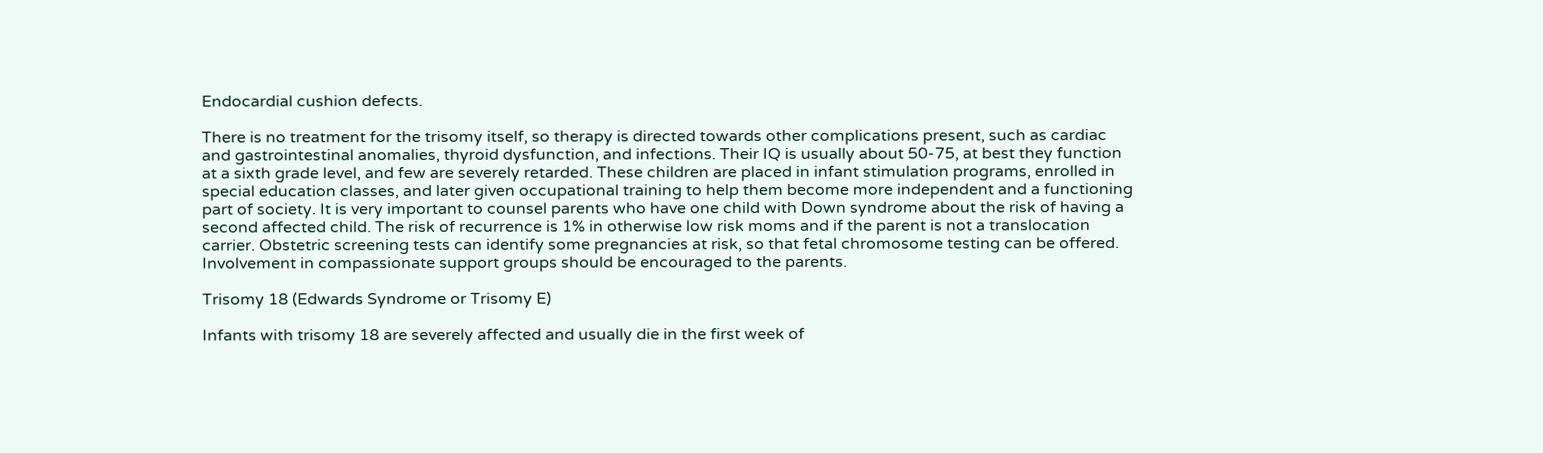Endocardial cushion defects.

There is no treatment for the trisomy itself, so therapy is directed towards other complications present, such as cardiac and gastrointestinal anomalies, thyroid dysfunction, and infections. Their IQ is usually about 50-75, at best they function at a sixth grade level, and few are severely retarded. These children are placed in infant stimulation programs, enrolled in special education classes, and later given occupational training to help them become more independent and a functioning part of society. It is very important to counsel parents who have one child with Down syndrome about the risk of having a second affected child. The risk of recurrence is 1% in otherwise low risk moms and if the parent is not a translocation carrier. Obstetric screening tests can identify some pregnancies at risk, so that fetal chromosome testing can be offered. Involvement in compassionate support groups should be encouraged to the parents.

Trisomy 18 (Edwards Syndrome or Trisomy E)

Infants with trisomy 18 are severely affected and usually die in the first week of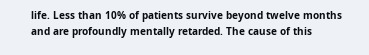life. Less than 10% of patients survive beyond twelve months and are profoundly mentally retarded. The cause of this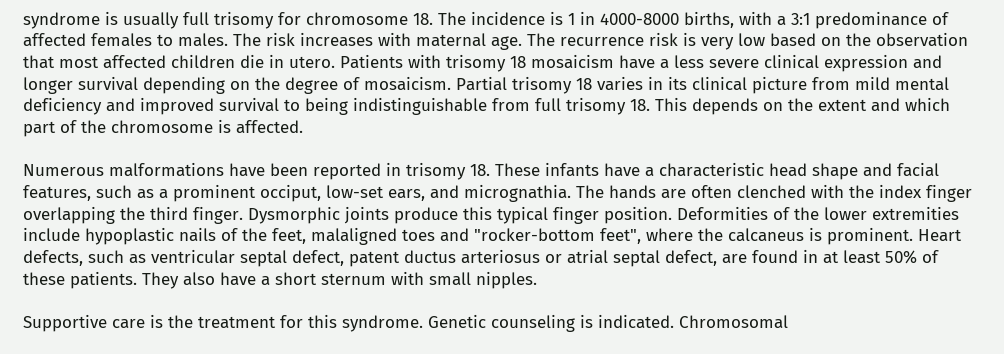syndrome is usually full trisomy for chromosome 18. The incidence is 1 in 4000-8000 births, with a 3:1 predominance of affected females to males. The risk increases with maternal age. The recurrence risk is very low based on the observation that most affected children die in utero. Patients with trisomy 18 mosaicism have a less severe clinical expression and longer survival depending on the degree of mosaicism. Partial trisomy 18 varies in its clinical picture from mild mental deficiency and improved survival to being indistinguishable from full trisomy 18. This depends on the extent and which part of the chromosome is affected.

Numerous malformations have been reported in trisomy 18. These infants have a characteristic head shape and facial features, such as a prominent occiput, low-set ears, and micrognathia. The hands are often clenched with the index finger overlapping the third finger. Dysmorphic joints produce this typical finger position. Deformities of the lower extremities include hypoplastic nails of the feet, malaligned toes and "rocker-bottom feet", where the calcaneus is prominent. Heart defects, such as ventricular septal defect, patent ductus arteriosus or atrial septal defect, are found in at least 50% of these patients. They also have a short sternum with small nipples.

Supportive care is the treatment for this syndrome. Genetic counseling is indicated. Chromosomal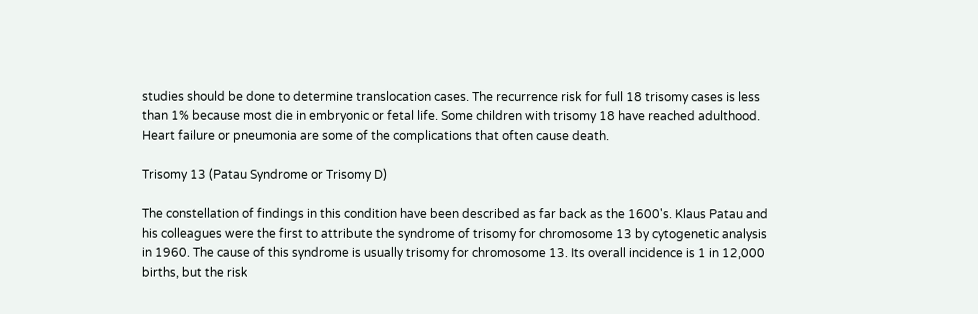studies should be done to determine translocation cases. The recurrence risk for full 18 trisomy cases is less than 1% because most die in embryonic or fetal life. Some children with trisomy 18 have reached adulthood. Heart failure or pneumonia are some of the complications that often cause death.

Trisomy 13 (Patau Syndrome or Trisomy D)

The constellation of findings in this condition have been described as far back as the 1600's. Klaus Patau and his colleagues were the first to attribute the syndrome of trisomy for chromosome 13 by cytogenetic analysis in 1960. The cause of this syndrome is usually trisomy for chromosome 13. Its overall incidence is 1 in 12,000 births, but the risk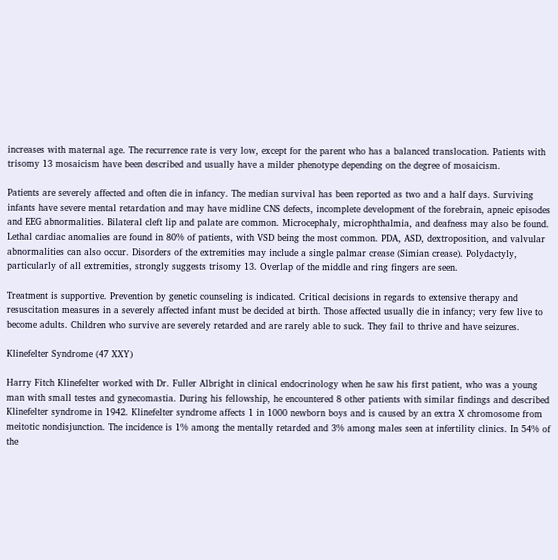increases with maternal age. The recurrence rate is very low, except for the parent who has a balanced translocation. Patients with trisomy 13 mosaicism have been described and usually have a milder phenotype depending on the degree of mosaicism.

Patients are severely affected and often die in infancy. The median survival has been reported as two and a half days. Surviving infants have severe mental retardation and may have midline CNS defects, incomplete development of the forebrain, apneic episodes and EEG abnormalities. Bilateral cleft lip and palate are common. Microcephaly, microphthalmia, and deafness may also be found. Lethal cardiac anomalies are found in 80% of patients, with VSD being the most common. PDA, ASD, dextroposition, and valvular abnormalities can also occur. Disorders of the extremities may include a single palmar crease (Simian crease). Polydactyly, particularly of all extremities, strongly suggests trisomy 13. Overlap of the middle and ring fingers are seen.

Treatment is supportive. Prevention by genetic counseling is indicated. Critical decisions in regards to extensive therapy and resuscitation measures in a severely affected infant must be decided at birth. Those affected usually die in infancy; very few live to become adults. Children who survive are severely retarded and are rarely able to suck. They fail to thrive and have seizures.

Klinefelter Syndrome (47 XXY)

Harry Fitch Klinefelter worked with Dr. Fuller Albright in clinical endocrinology when he saw his first patient, who was a young man with small testes and gynecomastia. During his fellowship, he encountered 8 other patients with similar findings and described Klinefelter syndrome in 1942. Klinefelter syndrome affects 1 in 1000 newborn boys and is caused by an extra X chromosome from meitotic nondisjunction. The incidence is 1% among the mentally retarded and 3% among males seen at infertility clinics. In 54% of the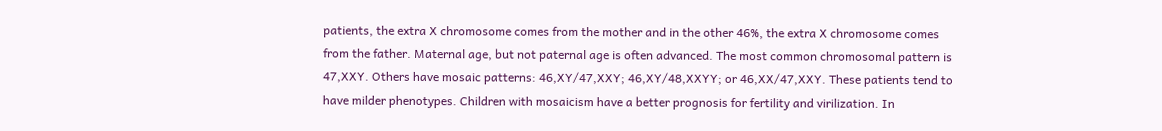patients, the extra X chromosome comes from the mother and in the other 46%, the extra X chromosome comes from the father. Maternal age, but not paternal age is often advanced. The most common chromosomal pattern is 47,XXY. Others have mosaic patterns: 46,XY/47,XXY; 46,XY/48,XXYY; or 46,XX/47,XXY. These patients tend to have milder phenotypes. Children with mosaicism have a better prognosis for fertility and virilization. In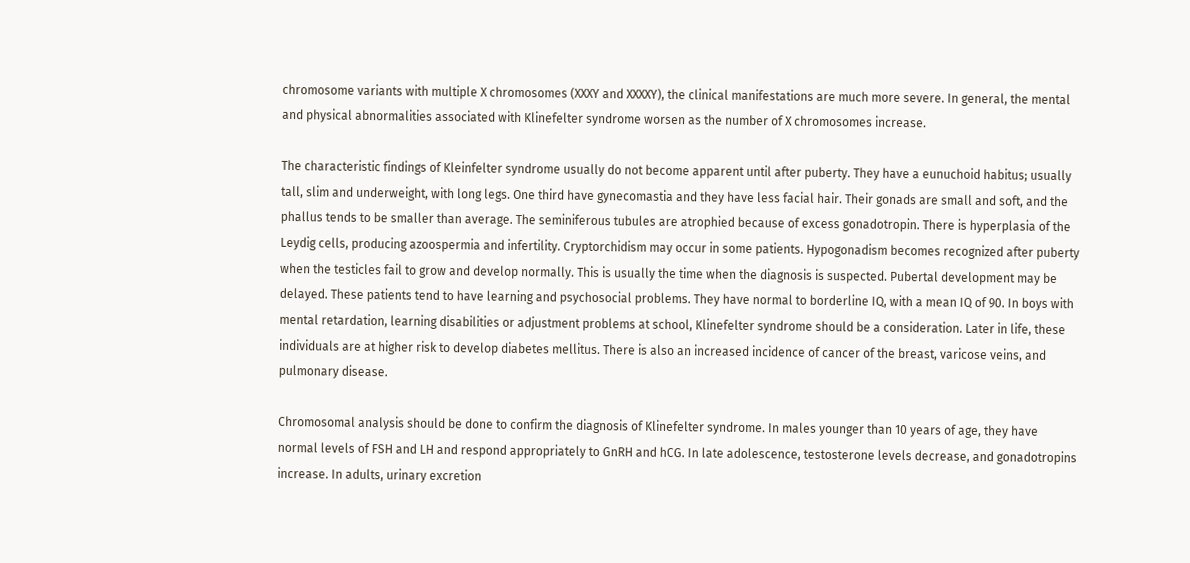chromosome variants with multiple X chromosomes (XXXY and XXXXY), the clinical manifestations are much more severe. In general, the mental and physical abnormalities associated with Klinefelter syndrome worsen as the number of X chromosomes increase.

The characteristic findings of Kleinfelter syndrome usually do not become apparent until after puberty. They have a eunuchoid habitus; usually tall, slim and underweight, with long legs. One third have gynecomastia and they have less facial hair. Their gonads are small and soft, and the phallus tends to be smaller than average. The seminiferous tubules are atrophied because of excess gonadotropin. There is hyperplasia of the Leydig cells, producing azoospermia and infertility. Cryptorchidism may occur in some patients. Hypogonadism becomes recognized after puberty when the testicles fail to grow and develop normally. This is usually the time when the diagnosis is suspected. Pubertal development may be delayed. These patients tend to have learning and psychosocial problems. They have normal to borderline IQ, with a mean IQ of 90. In boys with mental retardation, learning disabilities or adjustment problems at school, Klinefelter syndrome should be a consideration. Later in life, these individuals are at higher risk to develop diabetes mellitus. There is also an increased incidence of cancer of the breast, varicose veins, and pulmonary disease.

Chromosomal analysis should be done to confirm the diagnosis of Klinefelter syndrome. In males younger than 10 years of age, they have normal levels of FSH and LH and respond appropriately to GnRH and hCG. In late adolescence, testosterone levels decrease, and gonadotropins increase. In adults, urinary excretion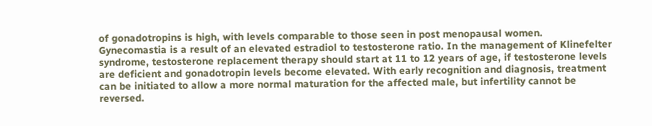of gonadotropins is high, with levels comparable to those seen in post menopausal women. Gynecomastia is a result of an elevated estradiol to testosterone ratio. In the management of Klinefelter syndrome, testosterone replacement therapy should start at 11 to 12 years of age, if testosterone levels are deficient and gonadotropin levels become elevated. With early recognition and diagnosis, treatment can be initiated to allow a more normal maturation for the affected male, but infertility cannot be reversed.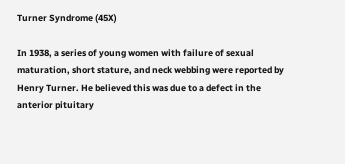Turner Syndrome (45X)

In 1938, a series of young women with failure of sexual maturation, short stature, and neck webbing were reported by Henry Turner. He believed this was due to a defect in the anterior pituitary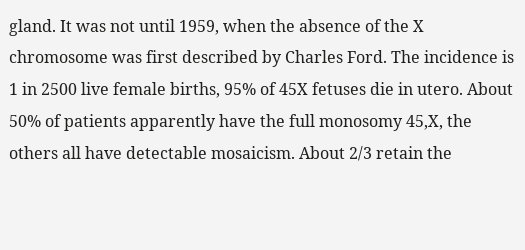gland. It was not until 1959, when the absence of the X chromosome was first described by Charles Ford. The incidence is 1 in 2500 live female births, 95% of 45X fetuses die in utero. About 50% of patients apparently have the full monosomy 45,X, the others all have detectable mosaicism. About 2/3 retain the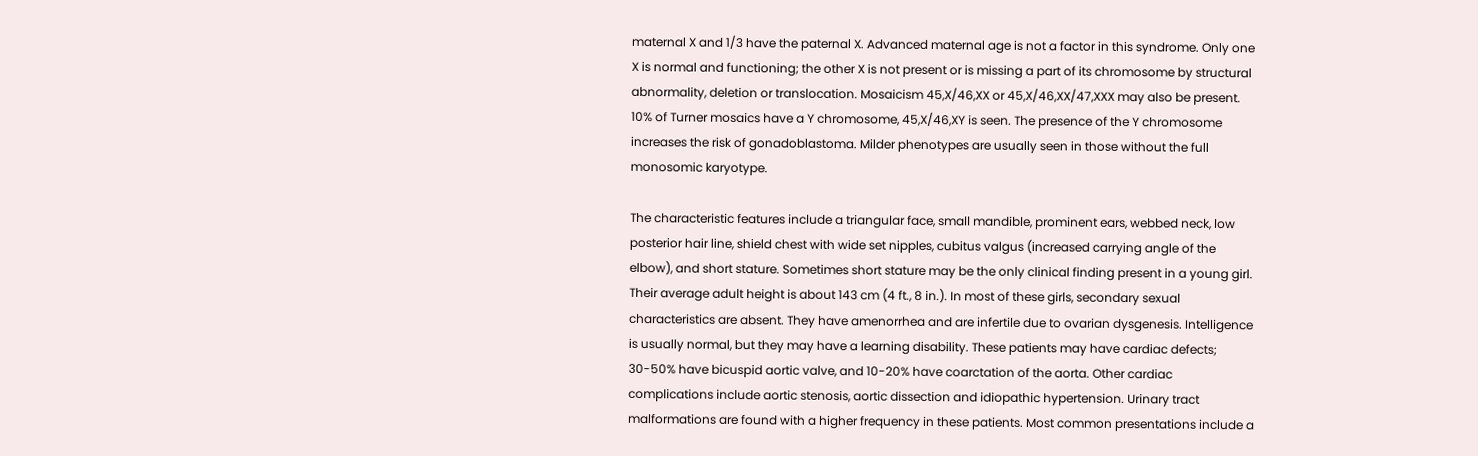maternal X and 1/3 have the paternal X. Advanced maternal age is not a factor in this syndrome. Only one X is normal and functioning; the other X is not present or is missing a part of its chromosome by structural abnormality, deletion or translocation. Mosaicism 45,X/46,XX or 45,X/46,XX/47,XXX may also be present. 10% of Turner mosaics have a Y chromosome, 45,X/46,XY is seen. The presence of the Y chromosome increases the risk of gonadoblastoma. Milder phenotypes are usually seen in those without the full monosomic karyotype.

The characteristic features include a triangular face, small mandible, prominent ears, webbed neck, low posterior hair line, shield chest with wide set nipples, cubitus valgus (increased carrying angle of the elbow), and short stature. Sometimes short stature may be the only clinical finding present in a young girl. Their average adult height is about 143 cm (4 ft., 8 in.). In most of these girls, secondary sexual characteristics are absent. They have amenorrhea and are infertile due to ovarian dysgenesis. Intelligence is usually normal, but they may have a learning disability. These patients may have cardiac defects; 30-50% have bicuspid aortic valve, and 10-20% have coarctation of the aorta. Other cardiac complications include aortic stenosis, aortic dissection and idiopathic hypertension. Urinary tract malformations are found with a higher frequency in these patients. Most common presentations include a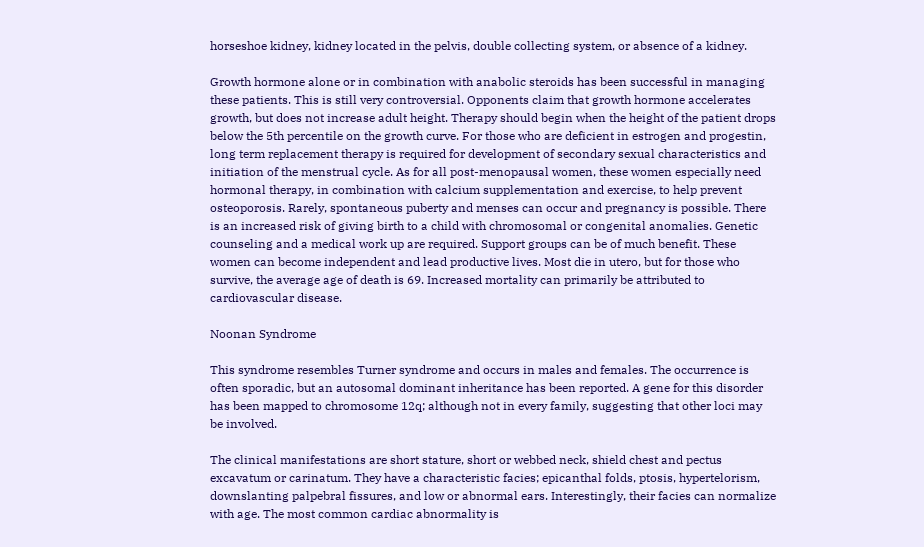horseshoe kidney, kidney located in the pelvis, double collecting system, or absence of a kidney.

Growth hormone alone or in combination with anabolic steroids has been successful in managing these patients. This is still very controversial. Opponents claim that growth hormone accelerates growth, but does not increase adult height. Therapy should begin when the height of the patient drops below the 5th percentile on the growth curve. For those who are deficient in estrogen and progestin, long term replacement therapy is required for development of secondary sexual characteristics and initiation of the menstrual cycle. As for all post-menopausal women, these women especially need hormonal therapy, in combination with calcium supplementation and exercise, to help prevent osteoporosis. Rarely, spontaneous puberty and menses can occur and pregnancy is possible. There is an increased risk of giving birth to a child with chromosomal or congenital anomalies. Genetic counseling and a medical work up are required. Support groups can be of much benefit. These women can become independent and lead productive lives. Most die in utero, but for those who survive, the average age of death is 69. Increased mortality can primarily be attributed to cardiovascular disease.

Noonan Syndrome

This syndrome resembles Turner syndrome and occurs in males and females. The occurrence is often sporadic, but an autosomal dominant inheritance has been reported. A gene for this disorder has been mapped to chromosome 12q; although not in every family, suggesting that other loci may be involved.

The clinical manifestations are short stature, short or webbed neck, shield chest and pectus excavatum or carinatum. They have a characteristic facies; epicanthal folds, ptosis, hypertelorism, downslanting palpebral fissures, and low or abnormal ears. Interestingly, their facies can normalize with age. The most common cardiac abnormality is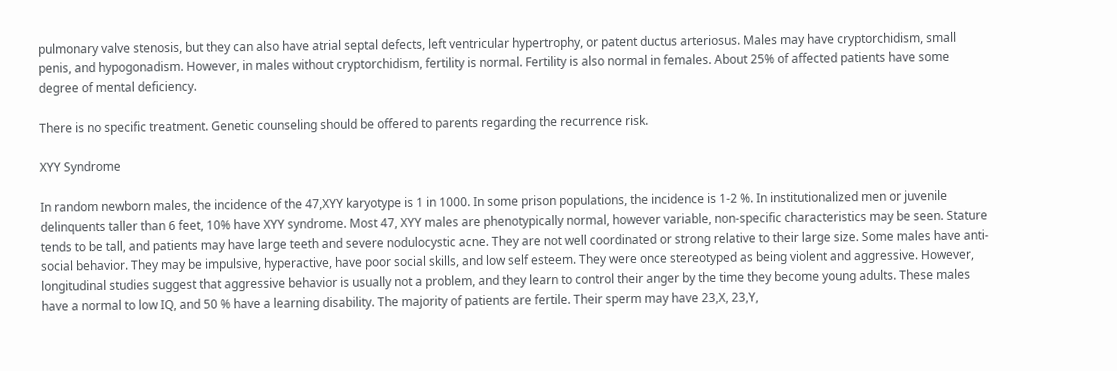pulmonary valve stenosis, but they can also have atrial septal defects, left ventricular hypertrophy, or patent ductus arteriosus. Males may have cryptorchidism, small penis, and hypogonadism. However, in males without cryptorchidism, fertility is normal. Fertility is also normal in females. About 25% of affected patients have some degree of mental deficiency.

There is no specific treatment. Genetic counseling should be offered to parents regarding the recurrence risk.

XYY Syndrome

In random newborn males, the incidence of the 47,XYY karyotype is 1 in 1000. In some prison populations, the incidence is 1-2 %. In institutionalized men or juvenile delinquents taller than 6 feet, 10% have XYY syndrome. Most 47, XYY males are phenotypically normal, however variable, non-specific characteristics may be seen. Stature tends to be tall, and patients may have large teeth and severe nodulocystic acne. They are not well coordinated or strong relative to their large size. Some males have anti-social behavior. They may be impulsive, hyperactive, have poor social skills, and low self esteem. They were once stereotyped as being violent and aggressive. However, longitudinal studies suggest that aggressive behavior is usually not a problem, and they learn to control their anger by the time they become young adults. These males have a normal to low IQ, and 50 % have a learning disability. The majority of patients are fertile. Their sperm may have 23,X, 23,Y,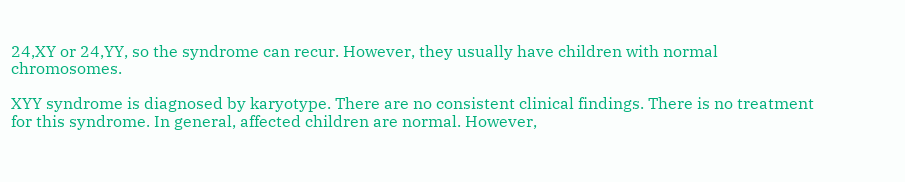24,XY or 24,YY, so the syndrome can recur. However, they usually have children with normal chromosomes.

XYY syndrome is diagnosed by karyotype. There are no consistent clinical findings. There is no treatment for this syndrome. In general, affected children are normal. However,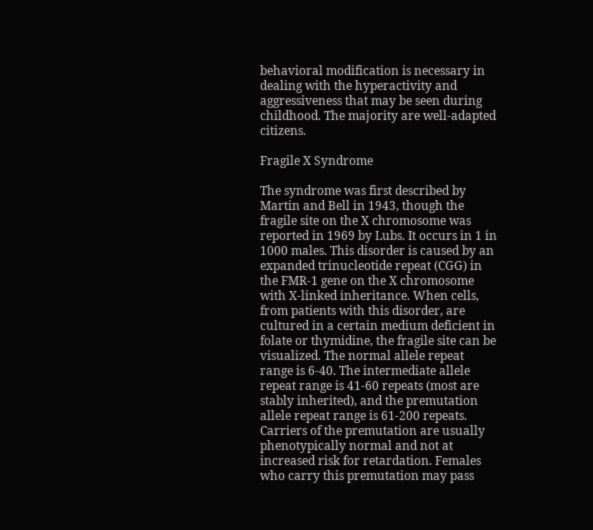behavioral modification is necessary in dealing with the hyperactivity and aggressiveness that may be seen during childhood. The majority are well-adapted citizens.

Fragile X Syndrome

The syndrome was first described by Martin and Bell in 1943, though the fragile site on the X chromosome was reported in 1969 by Lubs. It occurs in 1 in 1000 males. This disorder is caused by an expanded trinucleotide repeat (CGG) in the FMR-1 gene on the X chromosome with X-linked inheritance. When cells, from patients with this disorder, are cultured in a certain medium deficient in folate or thymidine, the fragile site can be visualized. The normal allele repeat range is 6-40. The intermediate allele repeat range is 41-60 repeats (most are stably inherited), and the premutation allele repeat range is 61-200 repeats. Carriers of the premutation are usually phenotypically normal and not at increased risk for retardation. Females who carry this premutation may pass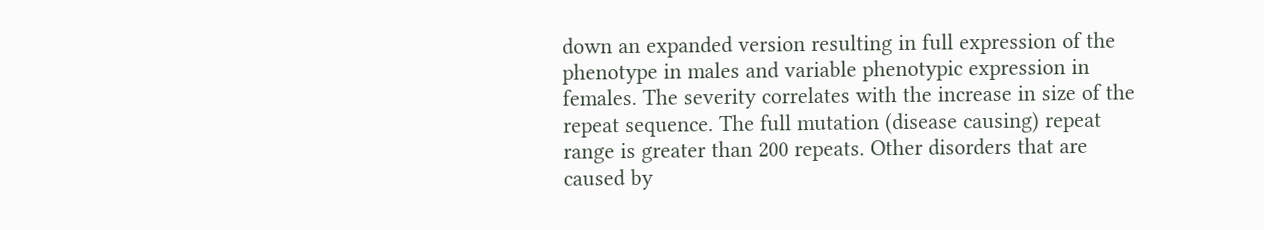down an expanded version resulting in full expression of the phenotype in males and variable phenotypic expression in females. The severity correlates with the increase in size of the repeat sequence. The full mutation (disease causing) repeat range is greater than 200 repeats. Other disorders that are caused by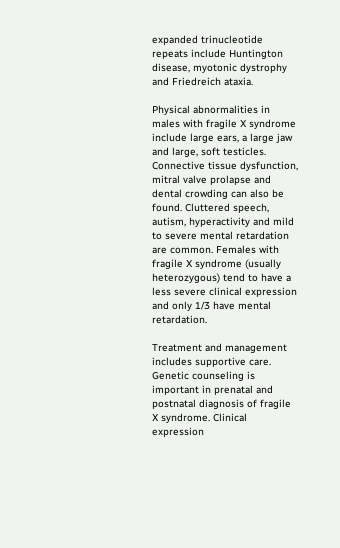expanded trinucleotide repeats include Huntington disease, myotonic dystrophy and Friedreich ataxia.

Physical abnormalities in males with fragile X syndrome include large ears, a large jaw and large, soft testicles. Connective tissue dysfunction, mitral valve prolapse and dental crowding can also be found. Cluttered speech, autism, hyperactivity and mild to severe mental retardation are common. Females with fragile X syndrome (usually heterozygous) tend to have a less severe clinical expression and only 1/3 have mental retardation.

Treatment and management includes supportive care. Genetic counseling is important in prenatal and postnatal diagnosis of fragile X syndrome. Clinical expression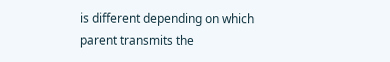is different depending on which parent transmits the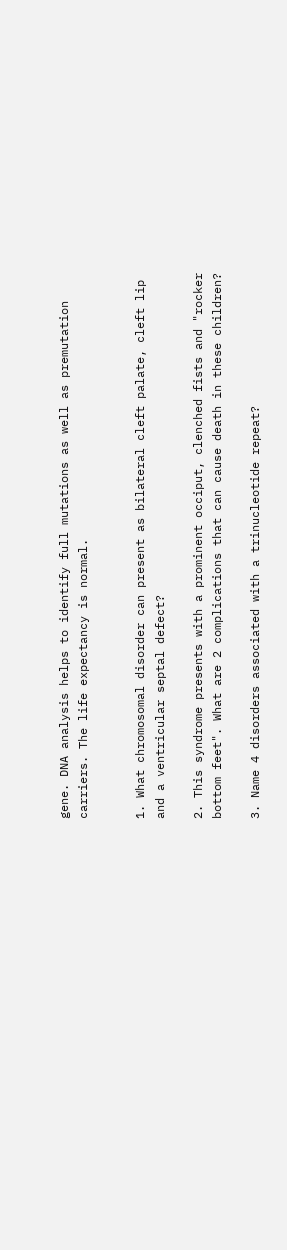gene. DNA analysis helps to identify full mutations as well as premutation carriers. The life expectancy is normal.


1. What chromosomal disorder can present as bilateral cleft palate, cleft lip and a ventricular septal defect?

2. This syndrome presents with a prominent occiput, clenched fists and "rocker bottom feet". What are 2 complications that can cause death in these children?

3. Name 4 disorders associated with a trinucleotide repeat?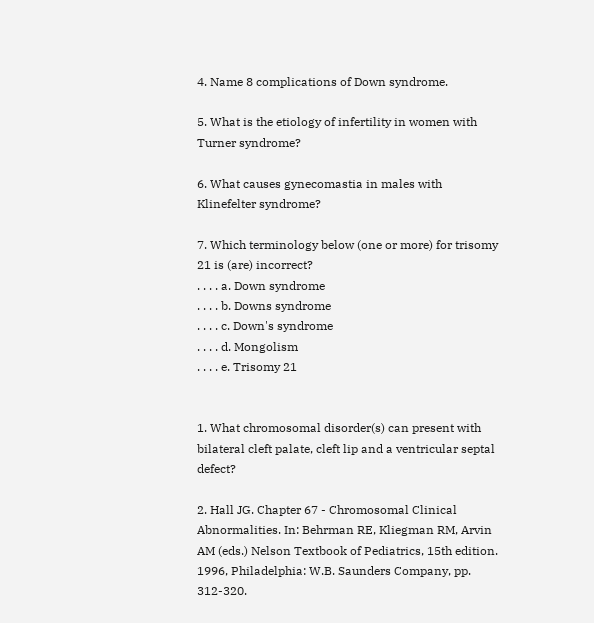4. Name 8 complications of Down syndrome.

5. What is the etiology of infertility in women with Turner syndrome?

6. What causes gynecomastia in males with Klinefelter syndrome?

7. Which terminology below (one or more) for trisomy 21 is (are) incorrect?
. . . . a. Down syndrome
. . . . b. Downs syndrome
. . . . c. Down's syndrome
. . . . d. Mongolism
. . . . e. Trisomy 21


1. What chromosomal disorder(s) can present with bilateral cleft palate, cleft lip and a ventricular septal defect?

2. Hall JG. Chapter 67 - Chromosomal Clinical Abnormalities. In: Behrman RE, Kliegman RM, Arvin AM (eds.) Nelson Textbook of Pediatrics, 15th edition. 1996, Philadelphia: W.B. Saunders Company, pp. 312-320.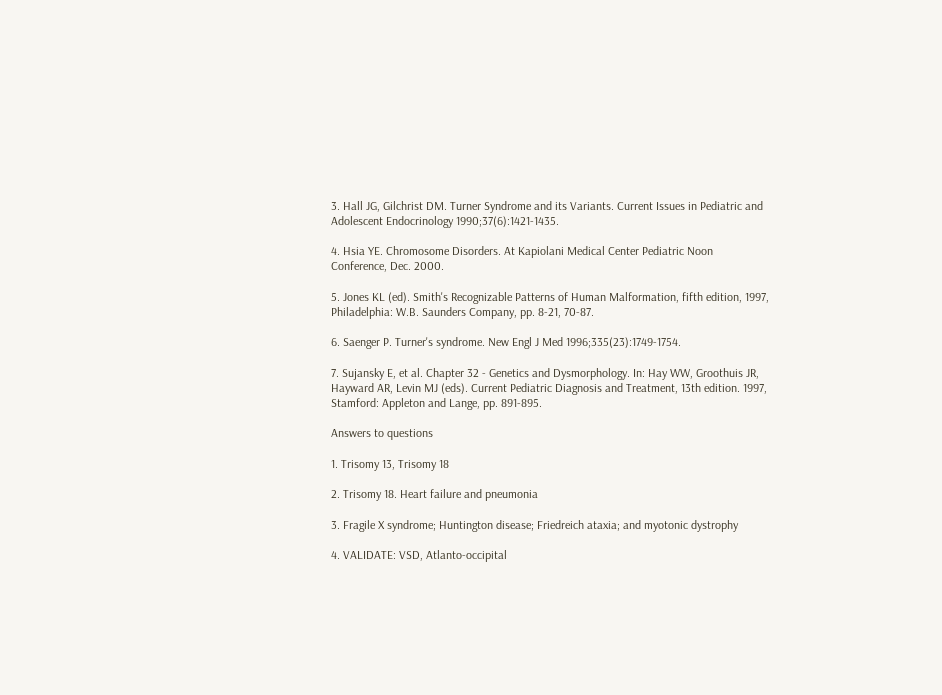3. Hall JG, Gilchrist DM. Turner Syndrome and its Variants. Current Issues in Pediatric and Adolescent Endocrinology 1990;37(6):1421-1435.

4. Hsia YE. Chromosome Disorders. At Kapiolani Medical Center Pediatric Noon Conference, Dec. 2000.

5. Jones KL (ed). Smith's Recognizable Patterns of Human Malformation, fifth edition, 1997, Philadelphia: W.B. Saunders Company, pp. 8-21, 70-87.

6. Saenger P. Turner's syndrome. New Engl J Med 1996;335(23):1749-1754.

7. Sujansky E, et al. Chapter 32 - Genetics and Dysmorphology. In: Hay WW, Groothuis JR, Hayward AR, Levin MJ (eds). Current Pediatric Diagnosis and Treatment, 13th edition. 1997, Stamford: Appleton and Lange, pp. 891-895.

Answers to questions

1. Trisomy 13, Trisomy 18

2. Trisomy 18. Heart failure and pneumonia

3. Fragile X syndrome; Huntington disease; Friedreich ataxia; and myotonic dystrophy

4. VALIDATE: VSD, Atlanto-occipital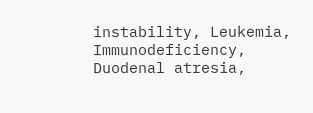instability, Leukemia, Immunodeficiency, Duodenal atresia,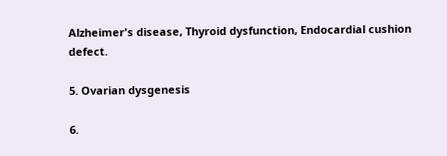Alzheimer's disease, Thyroid dysfunction, Endocardial cushion defect.

5. Ovarian dysgenesis

6.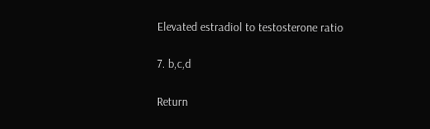Elevated estradiol to testosterone ratio

7. b,c,d

Return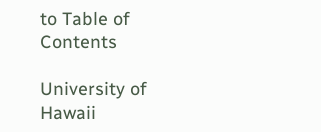to Table of Contents

University of Hawaii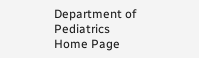Department of Pediatrics Home Page